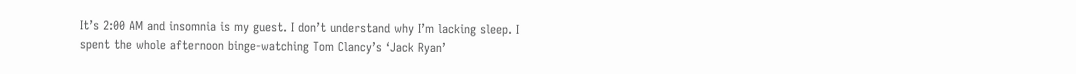It’s 2:00 AM and insomnia is my guest. I don’t understand why I’m lacking sleep. I spent the whole afternoon binge-watching Tom Clancy’s ‘Jack Ryan’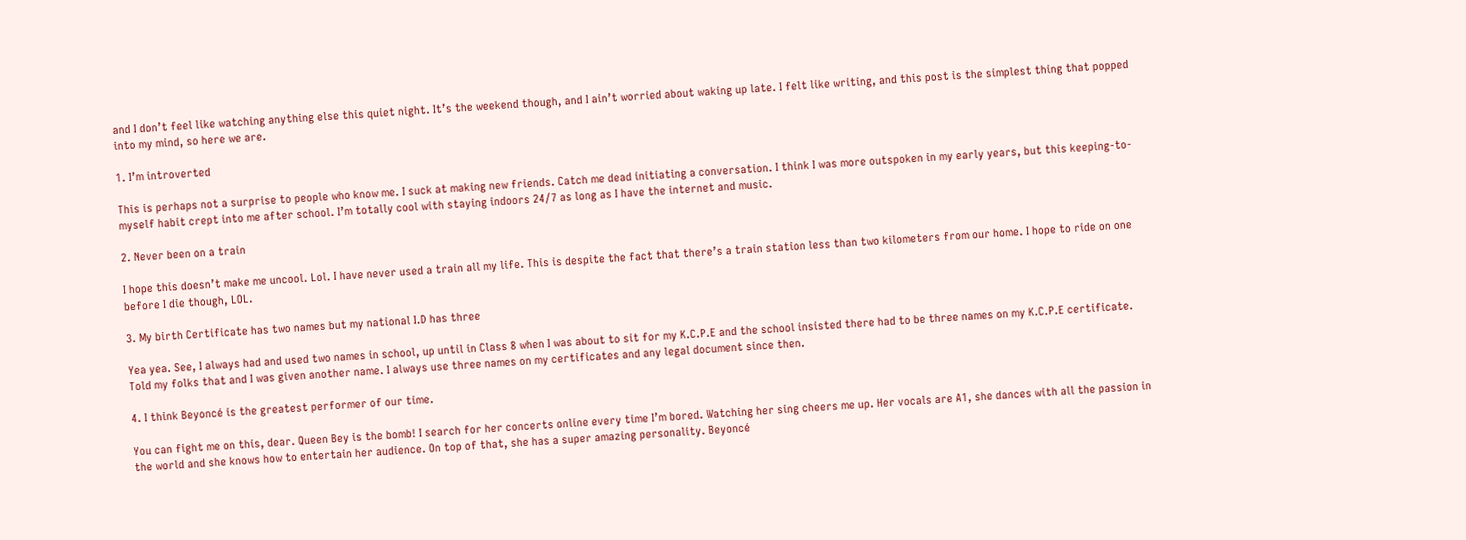and I don’t feel like watching anything else this quiet night. It’s the weekend though, and I ain’t worried about waking up late. I felt like writing, and this post is the simplest thing that popped into my mind, so here we are.

1. I’m introverted

This is perhaps not a surprise to people who know me. I suck at making new friends. Catch me dead initiating a conversation. I think I was more outspoken in my early years, but this keeping-to-myself habit crept into me after school. I’m totally cool with staying indoors 24/7 as long as I have the internet and music.

2. Never been on a train

I hope this doesn’t make me uncool. Lol. I have never used a train all my life. This is despite the fact that there’s a train station less than two kilometers from our home. I hope to ride on one before I die though, LOL.

3. My birth Certificate has two names but my national I.D has three

Yea yea. See, I always had and used two names in school, up until in Class 8 when I was about to sit for my K.C.P.E and the school insisted there had to be three names on my K.C.P.E certificate. Told my folks that and I was given another name. I always use three names on my certificates and any legal document since then.

4. I think Beyoncé is the greatest performer of our time.

You can fight me on this, dear. Queen Bey is the bomb! I search for her concerts online every time I’m bored. Watching her sing cheers me up. Her vocals are A1, she dances with all the passion in the world and she knows how to entertain her audience. On top of that, she has a super amazing personality. Beyoncé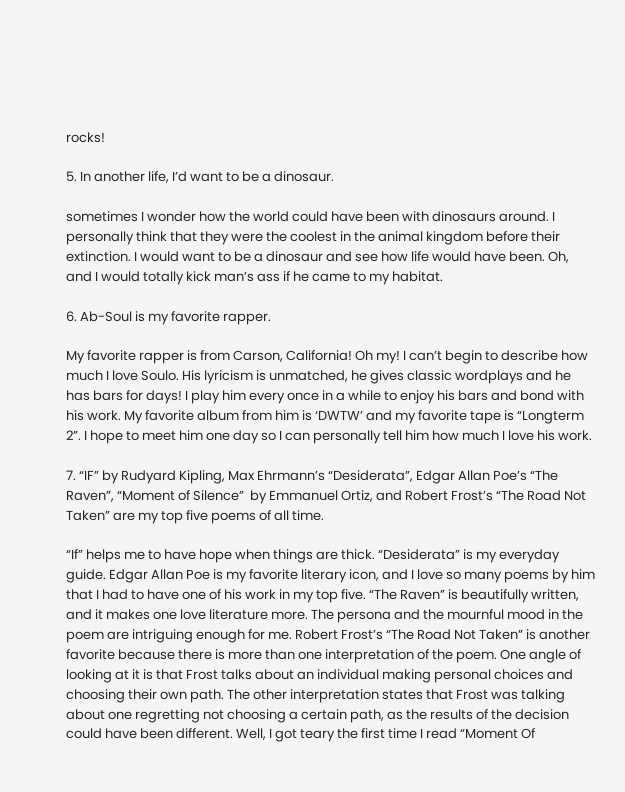rocks!

5. In another life, I’d want to be a dinosaur.

sometimes I wonder how the world could have been with dinosaurs around. I personally think that they were the coolest in the animal kingdom before their extinction. I would want to be a dinosaur and see how life would have been. Oh, and I would totally kick man’s ass if he came to my habitat.

6. Ab-Soul is my favorite rapper.

My favorite rapper is from Carson, California! Oh my! I can’t begin to describe how much I love Soulo. His lyricism is unmatched, he gives classic wordplays and he has bars for days! I play him every once in a while to enjoy his bars and bond with his work. My favorite album from him is ‘DWTW’ and my favorite tape is “Longterm 2”. I hope to meet him one day so I can personally tell him how much I love his work.

7. “IF” by Rudyard Kipling, Max Ehrmann’s “Desiderata”, Edgar Allan Poe’s “The Raven”, “Moment of Silence”  by Emmanuel Ortiz, and Robert Frost’s “The Road Not Taken” are my top five poems of all time.

“If” helps me to have hope when things are thick. “Desiderata” is my everyday guide. Edgar Allan Poe is my favorite literary icon, and I love so many poems by him that I had to have one of his work in my top five. “The Raven” is beautifully written, and it makes one love literature more. The persona and the mournful mood in the poem are intriguing enough for me. Robert Frost’s “The Road Not Taken” is another favorite because there is more than one interpretation of the poem. One angle of looking at it is that Frost talks about an individual making personal choices and choosing their own path. The other interpretation states that Frost was talking about one regretting not choosing a certain path, as the results of the decision could have been different. Well, I got teary the first time I read “Moment Of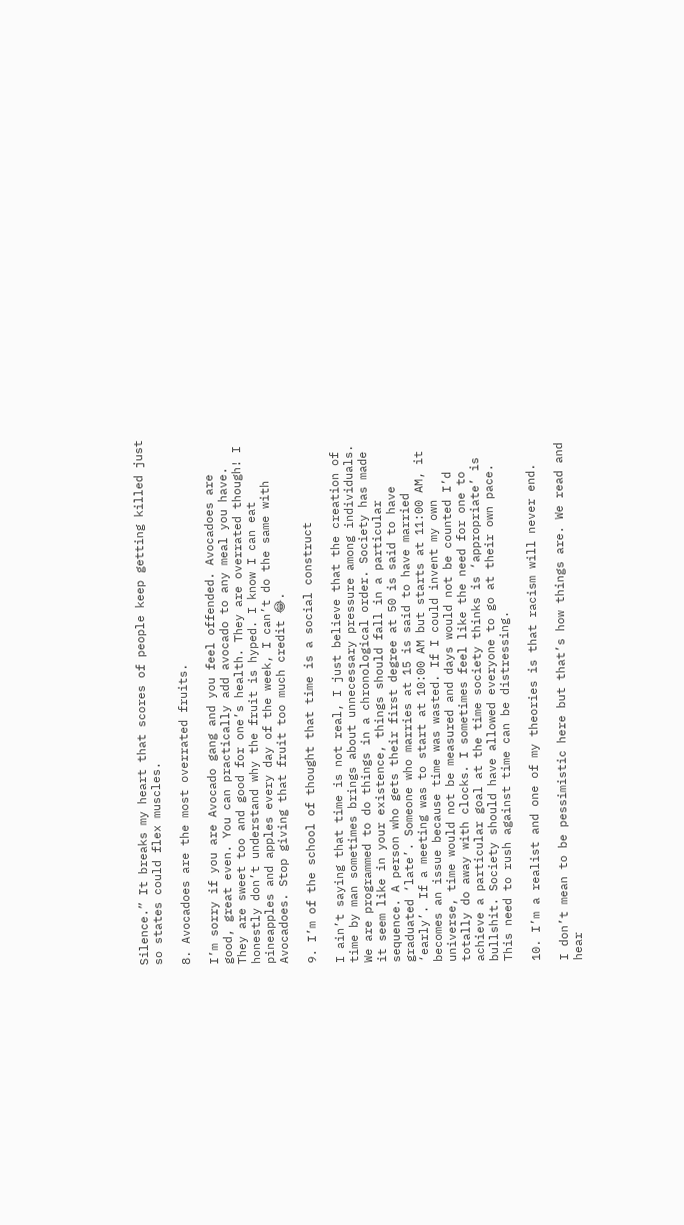Silence.” It breaks my heart that scores of people keep getting killed just so states could flex muscles.

8. Avocadoes are the most overrated fruits.

I’m sorry if you are Avocado gang and you feel offended. Avocadoes are good, great even. You can practically add avocado to any meal you have. They are sweet too and good for one’s health. They are overrated though! I honestly don’t understand why the fruit is hyped. I know I can eat pineapples and apples every day of the week, I can’t do the same with Avocadoes. Stop giving that fruit too much credit 😂.

9. I’m of the school of thought that time is a social construct

I ain’t saying that time is not real, I just believe that the creation of time by man sometimes brings about unnecessary pressure among individuals. We are programmed to do things in a chronological order. Society has made it seem like in your existence, things should fall in a particular sequence. A person who gets their first degree at 50 is said to have graduated ‘late’. Someone who marries at 15 is said to have married ‘early’. If a meeting was to start at 10:00 AM but starts at 11:00 AM, it becomes an issue because time was wasted. If I could invent my own universe, time would not be measured and days would not be counted I’d totally do away with clocks. I sometimes feel like the need for one to achieve a particular goal at the time society thinks is ‘appropriate’ is bullshit. Society should have allowed everyone to go at their own pace. This need to rush against time can be distressing.

10. I’m a realist and one of my theories is that racism will never end.

I don’t mean to be pessimistic here but that’s how things are. We read and hear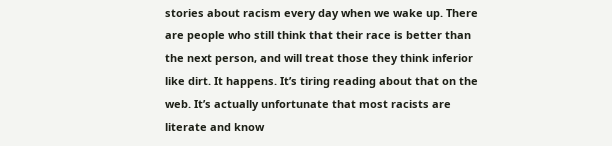stories about racism every day when we wake up. There are people who still think that their race is better than the next person, and will treat those they think inferior like dirt. It happens. It’s tiring reading about that on the web. It’s actually unfortunate that most racists are literate and know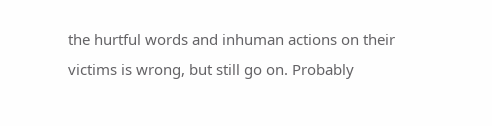the hurtful words and inhuman actions on their victims is wrong, but still go on. Probably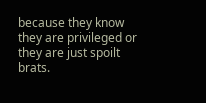because they know they are privileged or they are just spoilt brats.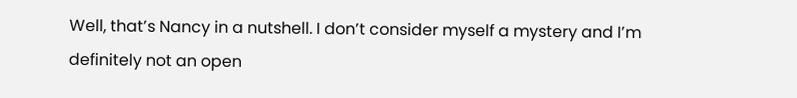Well, that’s Nancy in a nutshell. I don’t consider myself a mystery and I’m definitely not an open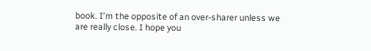book. I’m the opposite of an over-sharer unless we are really close. I hope you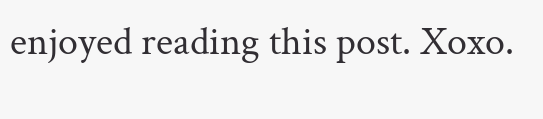enjoyed reading this post. Xoxo.